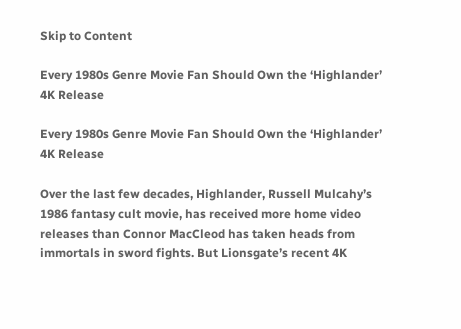Skip to Content

Every 1980s Genre Movie Fan Should Own the ‘Highlander’ 4K Release

Every 1980s Genre Movie Fan Should Own the ‘Highlander’ 4K Release

Over the last few decades, Highlander, Russell Mulcahy’s 1986 fantasy cult movie, has received more home video releases than Connor MacCleod has taken heads from immortals in sword fights. But Lionsgate’s recent 4K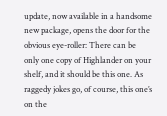update, now available in a handsome new package, opens the door for the obvious eye-roller: There can be only one copy of Highlander on your shelf, and it should be this one. As raggedy jokes go, of course, this one’s on the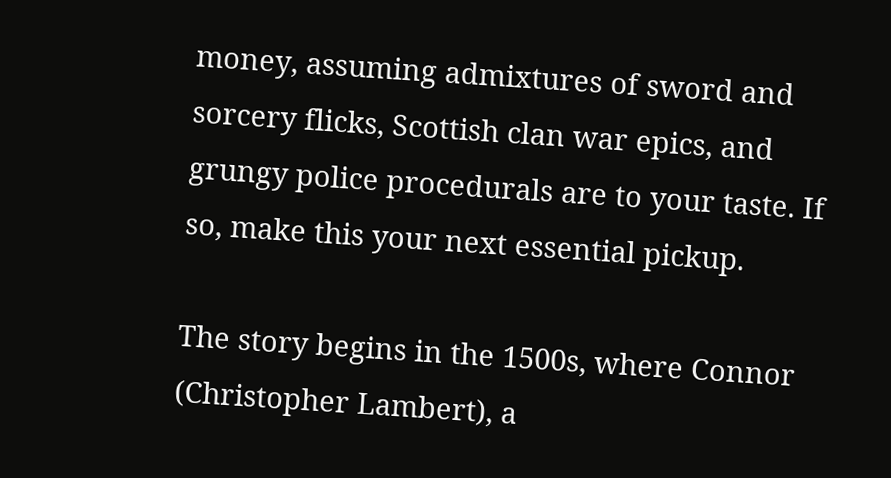money, assuming admixtures of sword and sorcery flicks, Scottish clan war epics, and grungy police procedurals are to your taste. If so, make this your next essential pickup.

The story begins in the 1500s, where Connor (Christopher Lambert), a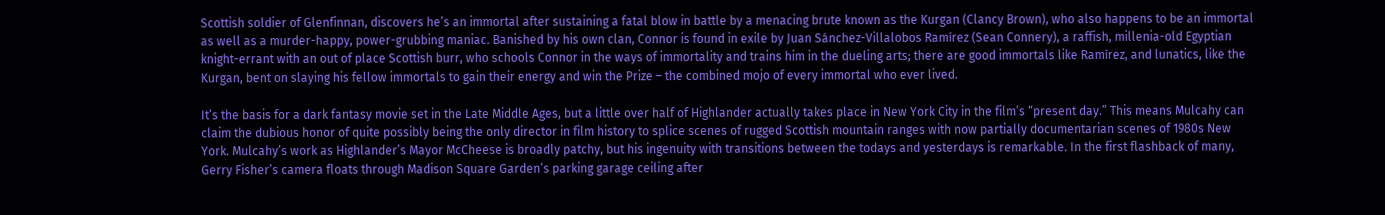Scottish soldier of Glenfinnan, discovers he’s an immortal after sustaining a fatal blow in battle by a menacing brute known as the Kurgan (Clancy Brown), who also happens to be an immortal as well as a murder-happy, power-grubbing maniac. Banished by his own clan, Connor is found in exile by Juan Sánchez-Villalobos Ramírez (Sean Connery), a raffish, millenia-old Egyptian knight-errant with an out of place Scottish burr, who schools Connor in the ways of immortality and trains him in the dueling arts; there are good immortals like Ramírez, and lunatics, like the Kurgan, bent on slaying his fellow immortals to gain their energy and win the Prize – the combined mojo of every immortal who ever lived.

It’s the basis for a dark fantasy movie set in the Late Middle Ages, but a little over half of Highlander actually takes place in New York City in the film’s “present day.” This means Mulcahy can claim the dubious honor of quite possibly being the only director in film history to splice scenes of rugged Scottish mountain ranges with now partially documentarian scenes of 1980s New York. Mulcahy’s work as Highlander’s Mayor McCheese is broadly patchy, but his ingenuity with transitions between the todays and yesterdays is remarkable. In the first flashback of many, Gerry Fisher’s camera floats through Madison Square Garden’s parking garage ceiling after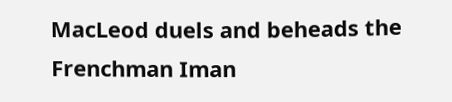MacLeod duels and beheads the Frenchman Iman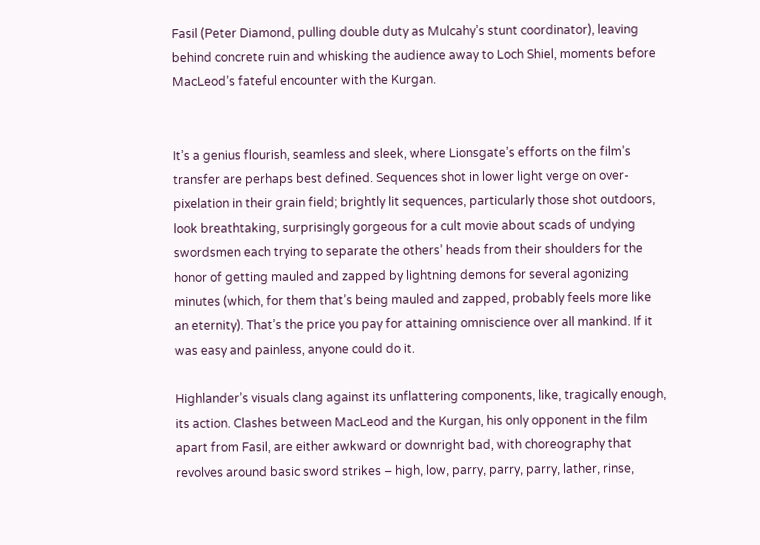Fasil (Peter Diamond, pulling double duty as Mulcahy’s stunt coordinator), leaving behind concrete ruin and whisking the audience away to Loch Shiel, moments before MacLeod’s fateful encounter with the Kurgan.


It’s a genius flourish, seamless and sleek, where Lionsgate’s efforts on the film’s transfer are perhaps best defined. Sequences shot in lower light verge on over-pixelation in their grain field; brightly lit sequences, particularly those shot outdoors, look breathtaking, surprisingly gorgeous for a cult movie about scads of undying swordsmen each trying to separate the others’ heads from their shoulders for the honor of getting mauled and zapped by lightning demons for several agonizing minutes (which, for them that’s being mauled and zapped, probably feels more like an eternity). That’s the price you pay for attaining omniscience over all mankind. If it was easy and painless, anyone could do it.

Highlander’s visuals clang against its unflattering components, like, tragically enough, its action. Clashes between MacLeod and the Kurgan, his only opponent in the film apart from Fasil, are either awkward or downright bad, with choreography that revolves around basic sword strikes – high, low, parry, parry, parry, lather, rinse,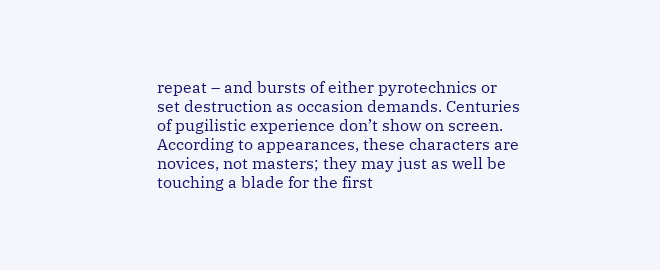repeat – and bursts of either pyrotechnics or set destruction as occasion demands. Centuries of pugilistic experience don’t show on screen. According to appearances, these characters are novices, not masters; they may just as well be touching a blade for the first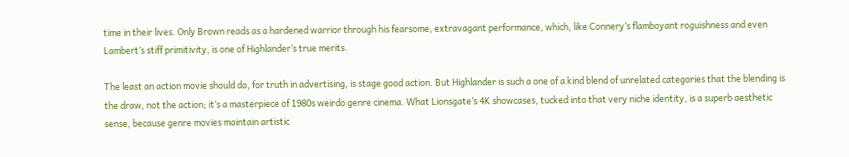time in their lives. Only Brown reads as a hardened warrior through his fearsome, extravagant performance, which, like Connery’s flamboyant roguishness and even Lambert’s stiff primitivity, is one of Highlander’s true merits.

The least an action movie should do, for truth in advertising, is stage good action. But Highlander is such a one of a kind blend of unrelated categories that the blending is the draw, not the action; it’s a masterpiece of 1980s weirdo genre cinema. What Lionsgate’s 4K showcases, tucked into that very niche identity, is a superb aesthetic sense, because genre movies maintain artistic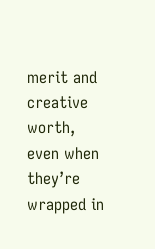merit and creative worth, even when they’re wrapped in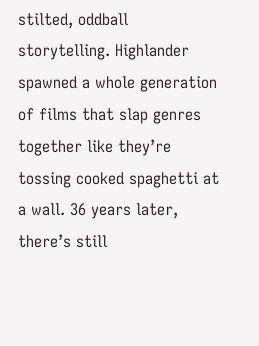stilted, oddball storytelling. Highlander spawned a whole generation of films that slap genres together like they’re tossing cooked spaghetti at a wall. 36 years later, there’s still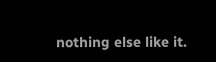nothing else like it.